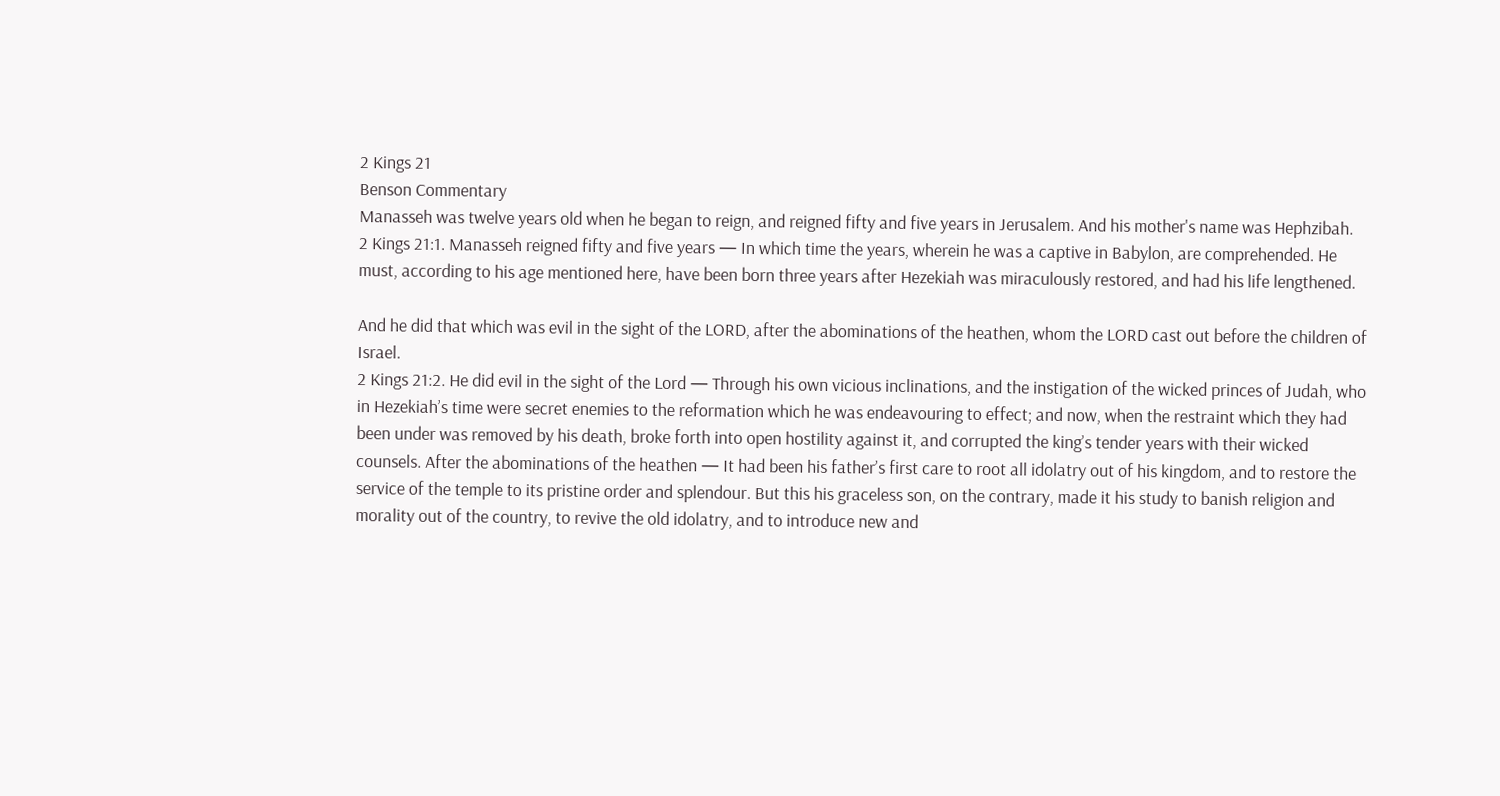2 Kings 21
Benson Commentary
Manasseh was twelve years old when he began to reign, and reigned fifty and five years in Jerusalem. And his mother's name was Hephzibah.
2 Kings 21:1. Manasseh reigned fifty and five years — In which time the years, wherein he was a captive in Babylon, are comprehended. He must, according to his age mentioned here, have been born three years after Hezekiah was miraculously restored, and had his life lengthened.

And he did that which was evil in the sight of the LORD, after the abominations of the heathen, whom the LORD cast out before the children of Israel.
2 Kings 21:2. He did evil in the sight of the Lord — Through his own vicious inclinations, and the instigation of the wicked princes of Judah, who in Hezekiah’s time were secret enemies to the reformation which he was endeavouring to effect; and now, when the restraint which they had been under was removed by his death, broke forth into open hostility against it, and corrupted the king’s tender years with their wicked counsels. After the abominations of the heathen — It had been his father’s first care to root all idolatry out of his kingdom, and to restore the service of the temple to its pristine order and splendour. But this his graceless son, on the contrary, made it his study to banish religion and morality out of the country, to revive the old idolatry, and to introduce new and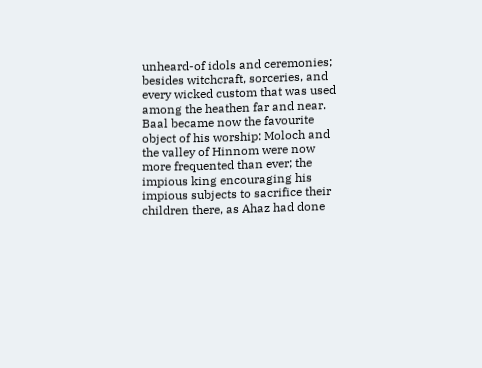unheard-of idols and ceremonies; besides witchcraft, sorceries, and every wicked custom that was used among the heathen far and near. Baal became now the favourite object of his worship: Moloch and the valley of Hinnom were now more frequented than ever; the impious king encouraging his impious subjects to sacrifice their children there, as Ahaz had done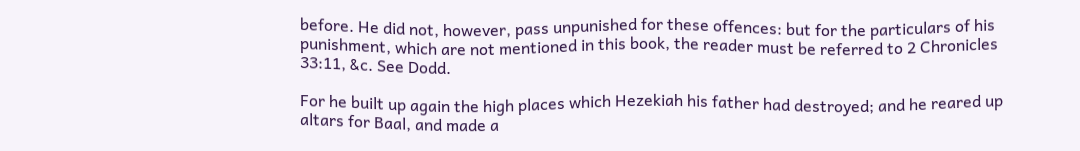before. He did not, however, pass unpunished for these offences: but for the particulars of his punishment, which are not mentioned in this book, the reader must be referred to 2 Chronicles 33:11, &c. See Dodd.

For he built up again the high places which Hezekiah his father had destroyed; and he reared up altars for Baal, and made a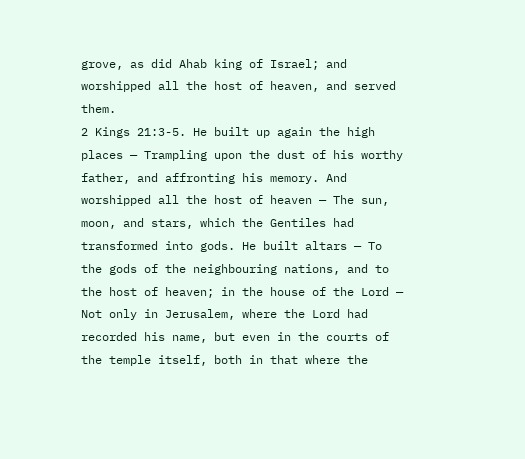grove, as did Ahab king of Israel; and worshipped all the host of heaven, and served them.
2 Kings 21:3-5. He built up again the high places — Trampling upon the dust of his worthy father, and affronting his memory. And worshipped all the host of heaven — The sun, moon, and stars, which the Gentiles had transformed into gods. He built altars — To the gods of the neighbouring nations, and to the host of heaven; in the house of the Lord — Not only in Jerusalem, where the Lord had recorded his name, but even in the courts of the temple itself, both in that where the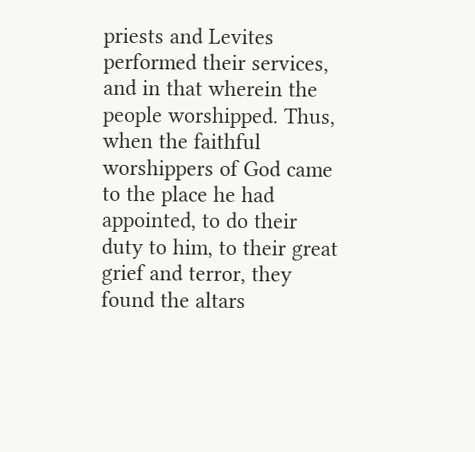priests and Levites performed their services, and in that wherein the people worshipped. Thus, when the faithful worshippers of God came to the place he had appointed, to do their duty to him, to their great grief and terror, they found the altars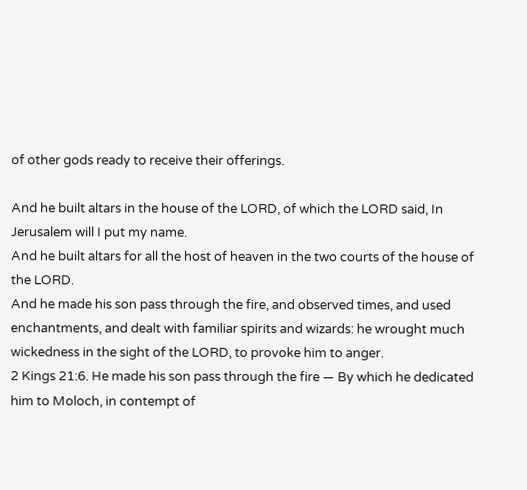of other gods ready to receive their offerings.

And he built altars in the house of the LORD, of which the LORD said, In Jerusalem will I put my name.
And he built altars for all the host of heaven in the two courts of the house of the LORD.
And he made his son pass through the fire, and observed times, and used enchantments, and dealt with familiar spirits and wizards: he wrought much wickedness in the sight of the LORD, to provoke him to anger.
2 Kings 21:6. He made his son pass through the fire — By which he dedicated him to Moloch, in contempt of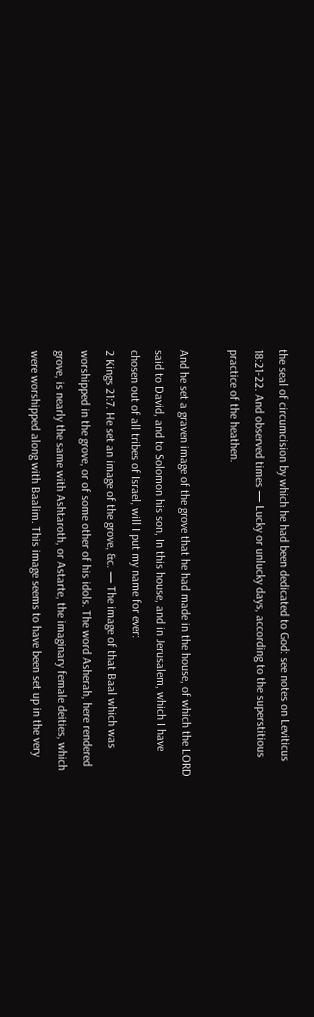the seal of circumcision by which he had been dedicated to God: see notes on Leviticus 18:21-22. And observed times — Lucky or unlucky days, according to the superstitious practice of the heathen.

And he set a graven image of the grove that he had made in the house, of which the LORD said to David, and to Solomon his son, In this house, and in Jerusalem, which I have chosen out of all tribes of Israel, will I put my name for ever:
2 Kings 21:7. He set an image of the grove, &c. — The image of that Baal which was worshipped in the grove, or of some other of his idols. The word Asherah, here rendered grove, is nearly the same with Ashtaroth, or Astarte, the imaginary female deities, which were worshipped along with Baalim. This image seems to have been set up in the very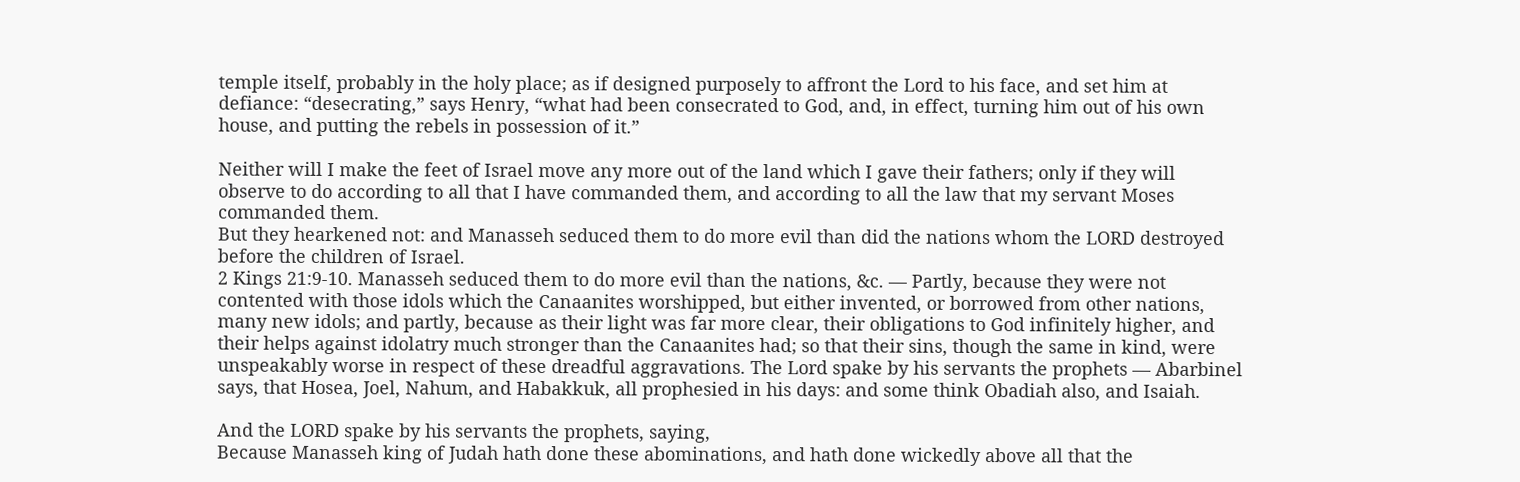temple itself, probably in the holy place; as if designed purposely to affront the Lord to his face, and set him at defiance: “desecrating,” says Henry, “what had been consecrated to God, and, in effect, turning him out of his own house, and putting the rebels in possession of it.”

Neither will I make the feet of Israel move any more out of the land which I gave their fathers; only if they will observe to do according to all that I have commanded them, and according to all the law that my servant Moses commanded them.
But they hearkened not: and Manasseh seduced them to do more evil than did the nations whom the LORD destroyed before the children of Israel.
2 Kings 21:9-10. Manasseh seduced them to do more evil than the nations, &c. — Partly, because they were not contented with those idols which the Canaanites worshipped, but either invented, or borrowed from other nations, many new idols; and partly, because as their light was far more clear, their obligations to God infinitely higher, and their helps against idolatry much stronger than the Canaanites had; so that their sins, though the same in kind, were unspeakably worse in respect of these dreadful aggravations. The Lord spake by his servants the prophets — Abarbinel says, that Hosea, Joel, Nahum, and Habakkuk, all prophesied in his days: and some think Obadiah also, and Isaiah.

And the LORD spake by his servants the prophets, saying,
Because Manasseh king of Judah hath done these abominations, and hath done wickedly above all that the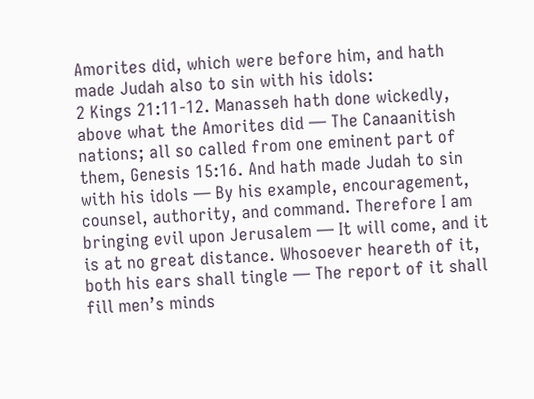Amorites did, which were before him, and hath made Judah also to sin with his idols:
2 Kings 21:11-12. Manasseh hath done wickedly, above what the Amorites did — The Canaanitish nations; all so called from one eminent part of them, Genesis 15:16. And hath made Judah to sin with his idols — By his example, encouragement, counsel, authority, and command. Therefore I am bringing evil upon Jerusalem — It will come, and it is at no great distance. Whosoever heareth of it, both his ears shall tingle — The report of it shall fill men’s minds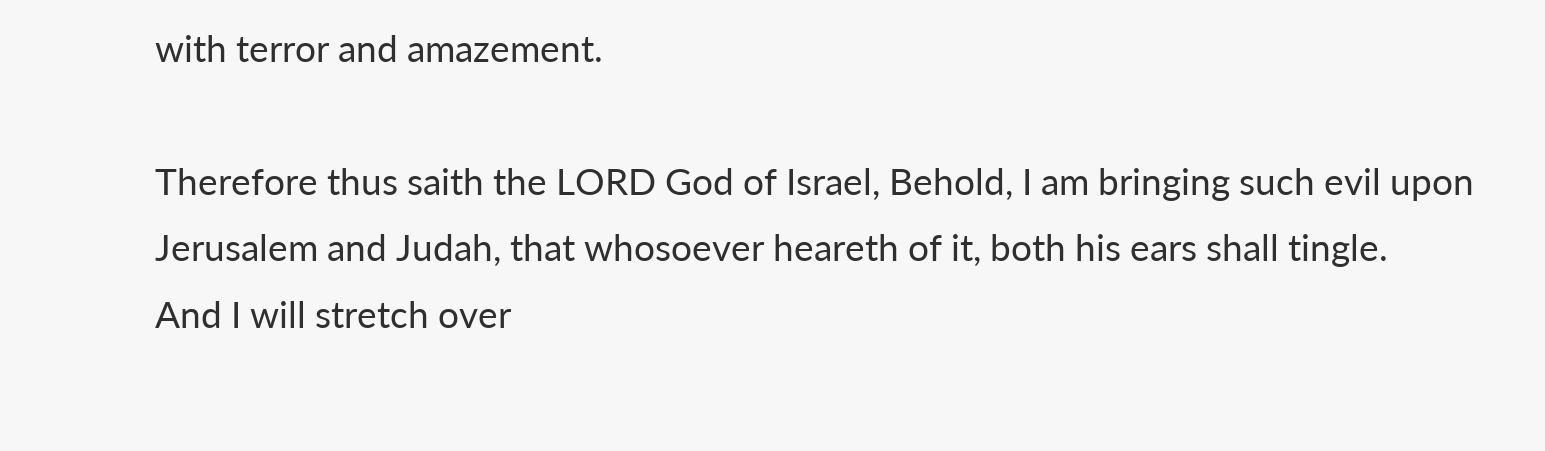with terror and amazement.

Therefore thus saith the LORD God of Israel, Behold, I am bringing such evil upon Jerusalem and Judah, that whosoever heareth of it, both his ears shall tingle.
And I will stretch over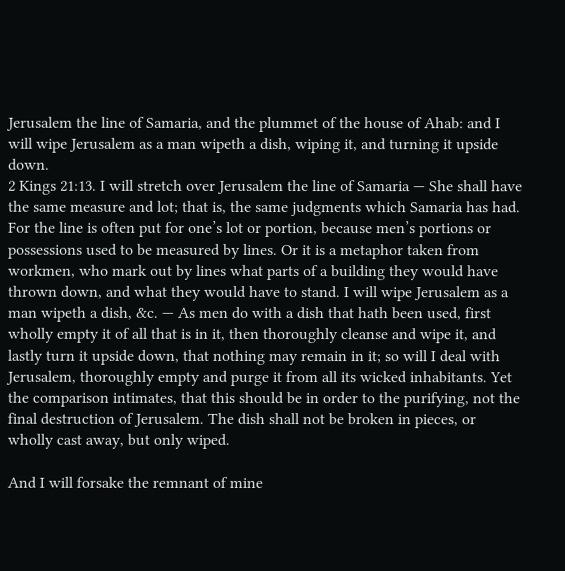Jerusalem the line of Samaria, and the plummet of the house of Ahab: and I will wipe Jerusalem as a man wipeth a dish, wiping it, and turning it upside down.
2 Kings 21:13. I will stretch over Jerusalem the line of Samaria — She shall have the same measure and lot; that is, the same judgments which Samaria has had. For the line is often put for one’s lot or portion, because men’s portions or possessions used to be measured by lines. Or it is a metaphor taken from workmen, who mark out by lines what parts of a building they would have thrown down, and what they would have to stand. I will wipe Jerusalem as a man wipeth a dish, &c. — As men do with a dish that hath been used, first wholly empty it of all that is in it, then thoroughly cleanse and wipe it, and lastly turn it upside down, that nothing may remain in it; so will I deal with Jerusalem, thoroughly empty and purge it from all its wicked inhabitants. Yet the comparison intimates, that this should be in order to the purifying, not the final destruction of Jerusalem. The dish shall not be broken in pieces, or wholly cast away, but only wiped.

And I will forsake the remnant of mine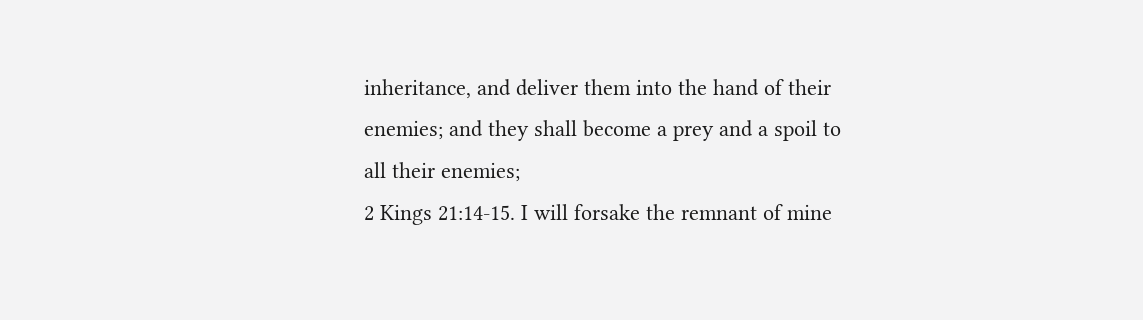inheritance, and deliver them into the hand of their enemies; and they shall become a prey and a spoil to all their enemies;
2 Kings 21:14-15. I will forsake the remnant of mine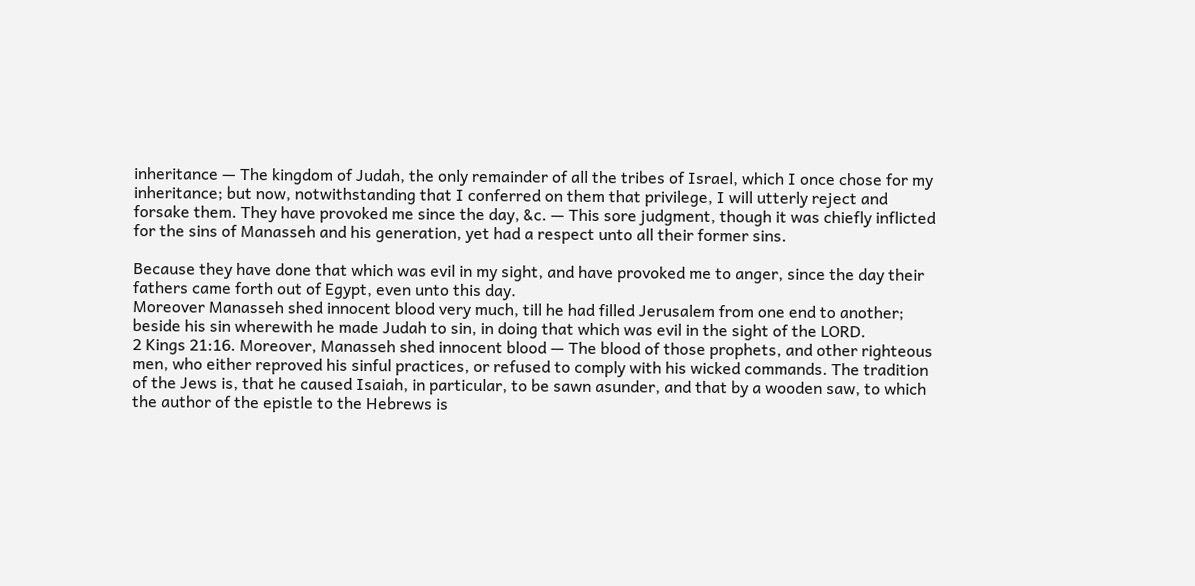inheritance — The kingdom of Judah, the only remainder of all the tribes of Israel, which I once chose for my inheritance; but now, notwithstanding that I conferred on them that privilege, I will utterly reject and forsake them. They have provoked me since the day, &c. — This sore judgment, though it was chiefly inflicted for the sins of Manasseh and his generation, yet had a respect unto all their former sins.

Because they have done that which was evil in my sight, and have provoked me to anger, since the day their fathers came forth out of Egypt, even unto this day.
Moreover Manasseh shed innocent blood very much, till he had filled Jerusalem from one end to another; beside his sin wherewith he made Judah to sin, in doing that which was evil in the sight of the LORD.
2 Kings 21:16. Moreover, Manasseh shed innocent blood — The blood of those prophets, and other righteous men, who either reproved his sinful practices, or refused to comply with his wicked commands. The tradition of the Jews is, that he caused Isaiah, in particular, to be sawn asunder, and that by a wooden saw, to which the author of the epistle to the Hebrews is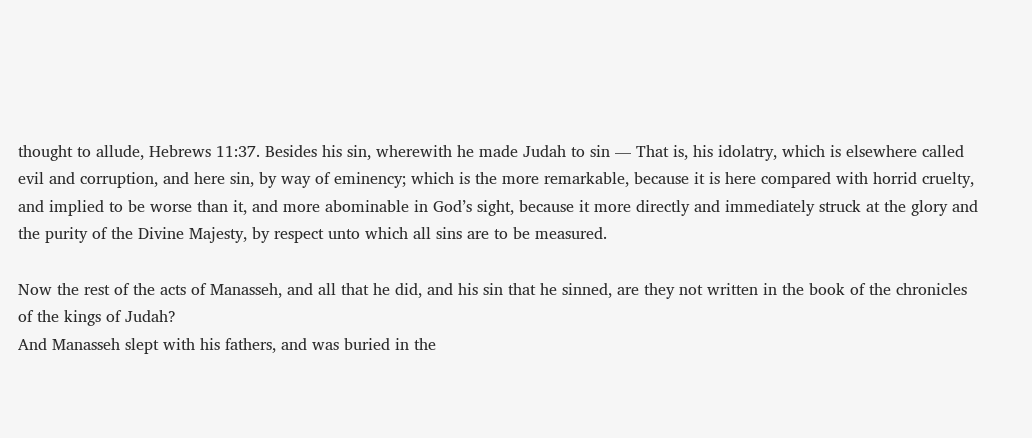thought to allude, Hebrews 11:37. Besides his sin, wherewith he made Judah to sin — That is, his idolatry, which is elsewhere called evil and corruption, and here sin, by way of eminency; which is the more remarkable, because it is here compared with horrid cruelty, and implied to be worse than it, and more abominable in God’s sight, because it more directly and immediately struck at the glory and the purity of the Divine Majesty, by respect unto which all sins are to be measured.

Now the rest of the acts of Manasseh, and all that he did, and his sin that he sinned, are they not written in the book of the chronicles of the kings of Judah?
And Manasseh slept with his fathers, and was buried in the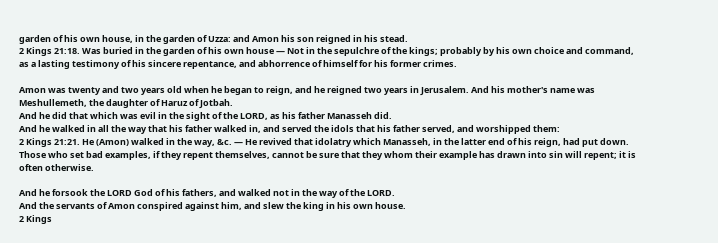garden of his own house, in the garden of Uzza: and Amon his son reigned in his stead.
2 Kings 21:18. Was buried in the garden of his own house — Not in the sepulchre of the kings; probably by his own choice and command, as a lasting testimony of his sincere repentance, and abhorrence of himself for his former crimes.

Amon was twenty and two years old when he began to reign, and he reigned two years in Jerusalem. And his mother's name was Meshullemeth, the daughter of Haruz of Jotbah.
And he did that which was evil in the sight of the LORD, as his father Manasseh did.
And he walked in all the way that his father walked in, and served the idols that his father served, and worshipped them:
2 Kings 21:21. He (Amon) walked in the way, &c. — He revived that idolatry which Manasseh, in the latter end of his reign, had put down. Those who set bad examples, if they repent themselves, cannot be sure that they whom their example has drawn into sin will repent; it is often otherwise.

And he forsook the LORD God of his fathers, and walked not in the way of the LORD.
And the servants of Amon conspired against him, and slew the king in his own house.
2 Kings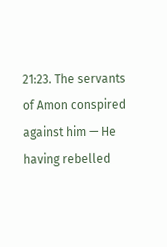21:23. The servants of Amon conspired against him — He having rebelled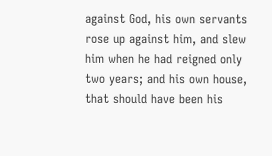against God, his own servants rose up against him, and slew him when he had reigned only two years; and his own house, that should have been his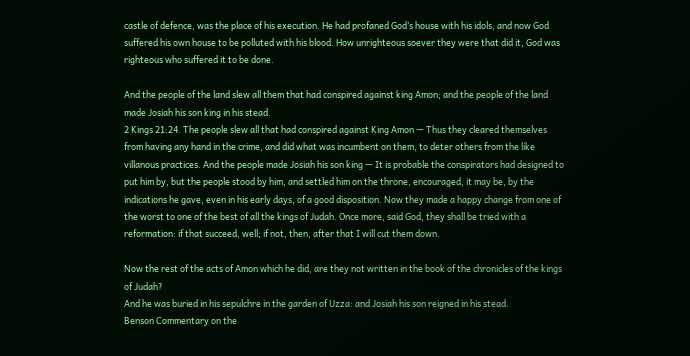castle of defence, was the place of his execution. He had profaned God’s house with his idols, and now God suffered his own house to be polluted with his blood. How unrighteous soever they were that did it, God was righteous who suffered it to be done.

And the people of the land slew all them that had conspired against king Amon; and the people of the land made Josiah his son king in his stead.
2 Kings 21:24. The people slew all that had conspired against King Amon — Thus they cleared themselves from having any hand in the crime, and did what was incumbent on them, to deter others from the like villanous practices. And the people made Josiah his son king — It is probable the conspirators had designed to put him by, but the people stood by him, and settled him on the throne, encouraged, it may be, by the indications he gave, even in his early days, of a good disposition. Now they made a happy change from one of the worst to one of the best of all the kings of Judah. Once more, said God, they shall be tried with a reformation: if that succeed, well; if not, then, after that I will cut them down.

Now the rest of the acts of Amon which he did, are they not written in the book of the chronicles of the kings of Judah?
And he was buried in his sepulchre in the garden of Uzza: and Josiah his son reigned in his stead.
Benson Commentary on the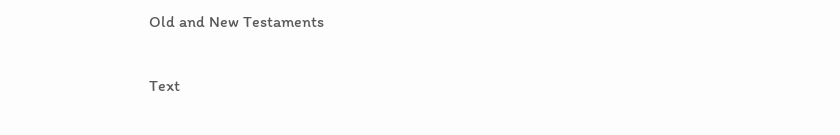Old and New Testaments

Text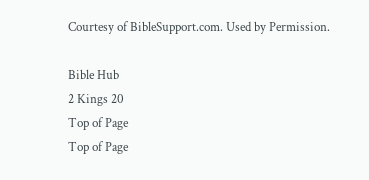Courtesy of BibleSupport.com. Used by Permission.

Bible Hub
2 Kings 20
Top of Page
Top of Page